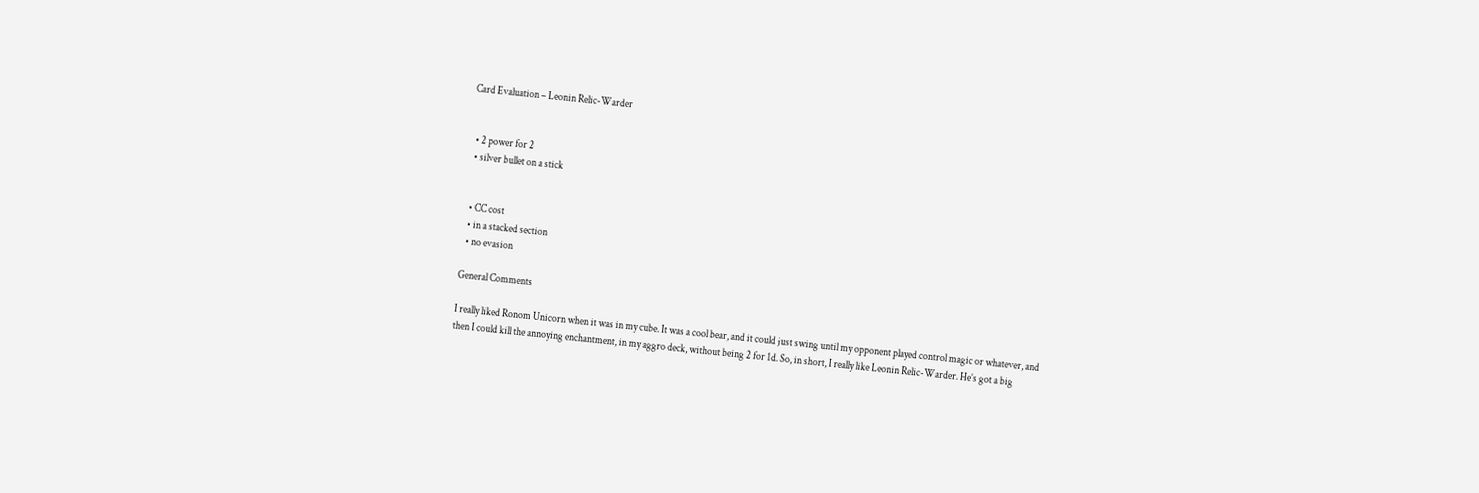Card Evaluation – Leonin Relic-Warder


  • 2 power for 2
  • silver bullet on a stick


  • CC cost
  • in a stacked section
  • no evasion

General Comments

I really liked Ronom Unicorn when it was in my cube. It was a cool bear, and it could just swing until my opponent played control magic or whatever, and then I could kill the annoying enchantment, in my aggro deck, without being 2 for 1d. So, in short, I really like Leonin Relic-Warder. He’s got a big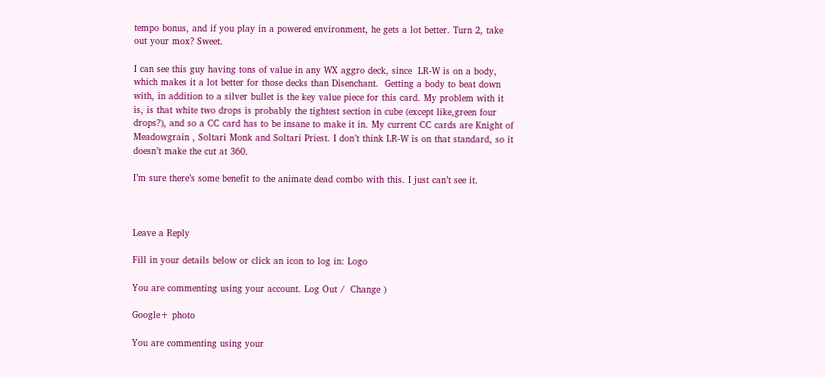tempo bonus, and if you play in a powered environment, he gets a lot better. Turn 2, take out your mox? Sweet.

I can see this guy having tons of value in any WX aggro deck, since  LR-W is on a body, which makes it a lot better for those decks than Disenchant.  Getting a body to beat down with, in addition to a silver bullet is the key value piece for this card. My problem with it is, is that white two drops is probably the tightest section in cube (except like,green four drops?), and so a CC card has to be insane to make it in. My current CC cards are Knight of Meadowgrain , Soltari Monk and Soltari Priest. I don’t think LR-W is on that standard, so it doesn’t make the cut at 360.

I’m sure there’s some benefit to the animate dead combo with this. I just can’t see it.



Leave a Reply

Fill in your details below or click an icon to log in: Logo

You are commenting using your account. Log Out /  Change )

Google+ photo

You are commenting using your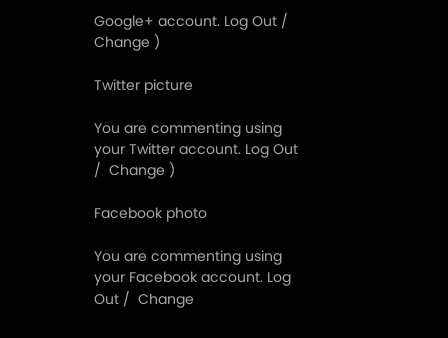Google+ account. Log Out /  Change )

Twitter picture

You are commenting using your Twitter account. Log Out /  Change )

Facebook photo

You are commenting using your Facebook account. Log Out /  Change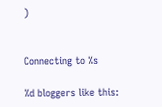)


Connecting to %s

%d bloggers like this: